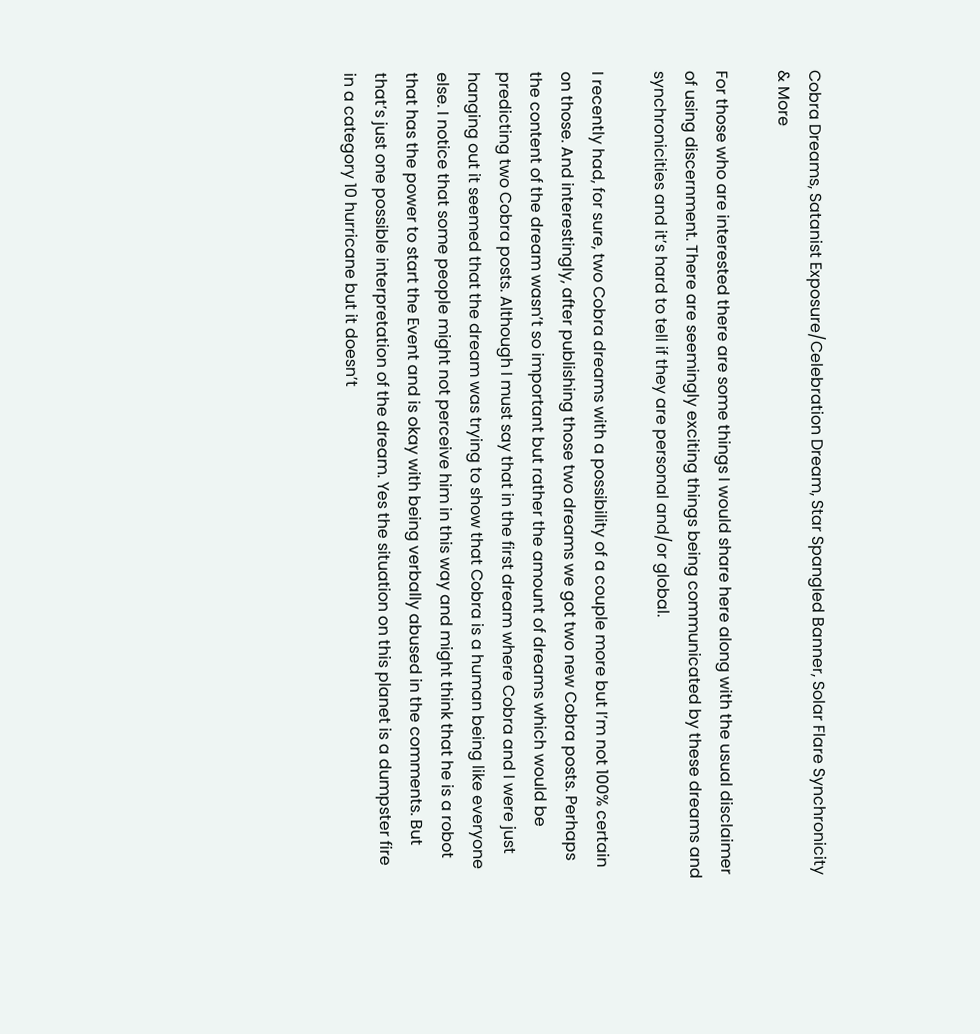Cobra Dreams, Satanist Exposure/Celebration Dream, Star Spangled Banner, Solar Flare Synchronicity & More

For those who are interested there are some things I would share here along with the usual disclaimer of using discernment. There are seemingly exciting things being communicated by these dreams and synchronicities and it’s hard to tell if they are personal and/or global.

I recently had, for sure, two Cobra dreams with a possibility of a couple more but I’m not 100% certain on those. And interestingly, after publishing those two dreams we got two new Cobra posts. Perhaps the content of the dream wasn’t so important but rather the amount of dreams which would be predicting two Cobra posts. Although I must say that in the first dream where Cobra and I were just hanging out it seemed that the dream was trying to show that Cobra is a human being like everyone else. I notice that some people might not perceive him in this way and might think that he is a robot that has the power to start the Event and is okay with being verbally abused in the comments. But that’s just one possible interpretation of the dream. Yes the situation on this planet is a dumpster fire in a category 10 hurricane but it doesn’t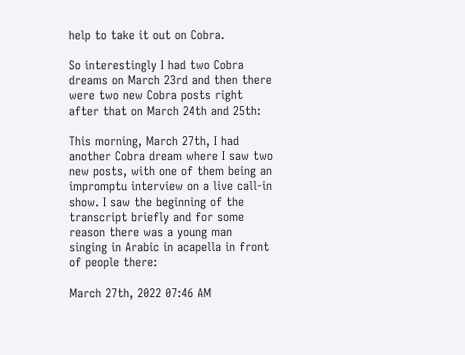help to take it out on Cobra.

So interestingly I had two Cobra dreams on March 23rd and then there were two new Cobra posts right after that on March 24th and 25th:

This morning, March 27th, I had another Cobra dream where I saw two new posts, with one of them being an impromptu interview on a live call-in show. I saw the beginning of the transcript briefly and for some reason there was a young man singing in Arabic in acapella in front of people there:

March 27th, 2022 07:46 AM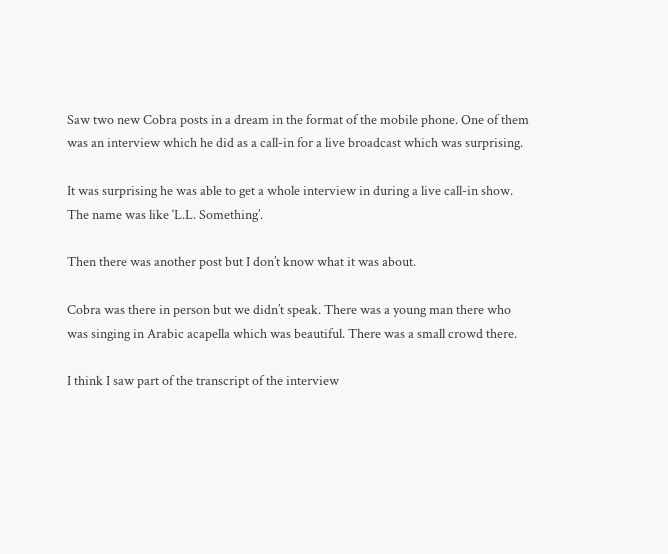Saw two new Cobra posts in a dream in the format of the mobile phone. One of them was an interview which he did as a call-in for a live broadcast which was surprising.

It was surprising he was able to get a whole interview in during a live call-in show. The name was like ‘L.L. Something’.

Then there was another post but I don’t know what it was about.

Cobra was there in person but we didn’t speak. There was a young man there who was singing in Arabic acapella which was beautiful. There was a small crowd there.

I think I saw part of the transcript of the interview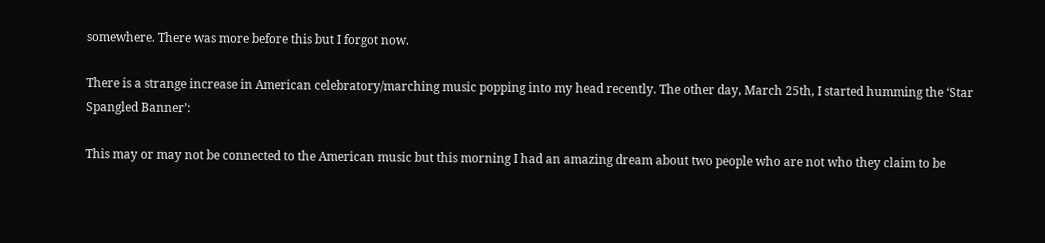somewhere. There was more before this but I forgot now.

There is a strange increase in American celebratory/marching music popping into my head recently. The other day, March 25th, I started humming the ‘Star Spangled Banner’:

This may or may not be connected to the American music but this morning I had an amazing dream about two people who are not who they claim to be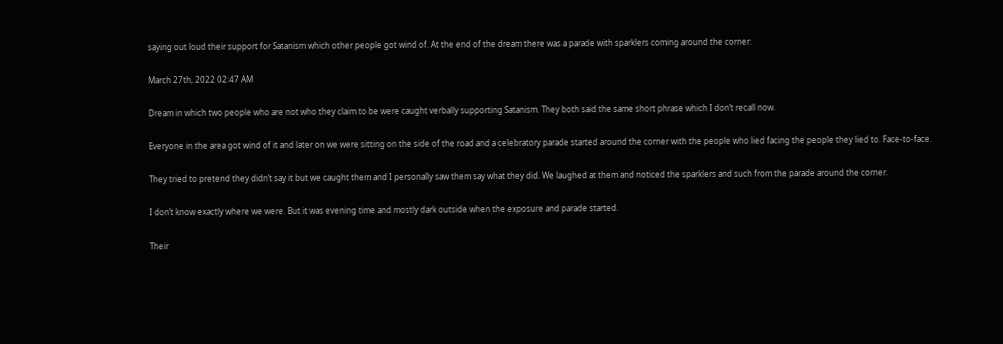saying out loud their support for Satanism which other people got wind of. At the end of the dream there was a parade with sparklers coming around the corner:

March 27th, 2022 02:47 AM

Dream in which two people who are not who they claim to be were caught verbally supporting Satanism. They both said the same short phrase which I don’t recall now.

Everyone in the area got wind of it and later on we were sitting on the side of the road and a celebratory parade started around the corner with the people who lied facing the people they lied to. Face-to-face.

They tried to pretend they didn’t say it but we caught them and I personally saw them say what they did. We laughed at them and noticed the sparklers and such from the parade around the corner.

I don’t know exactly where we were. But it was evening time and mostly dark outside when the exposure and parade started.

Their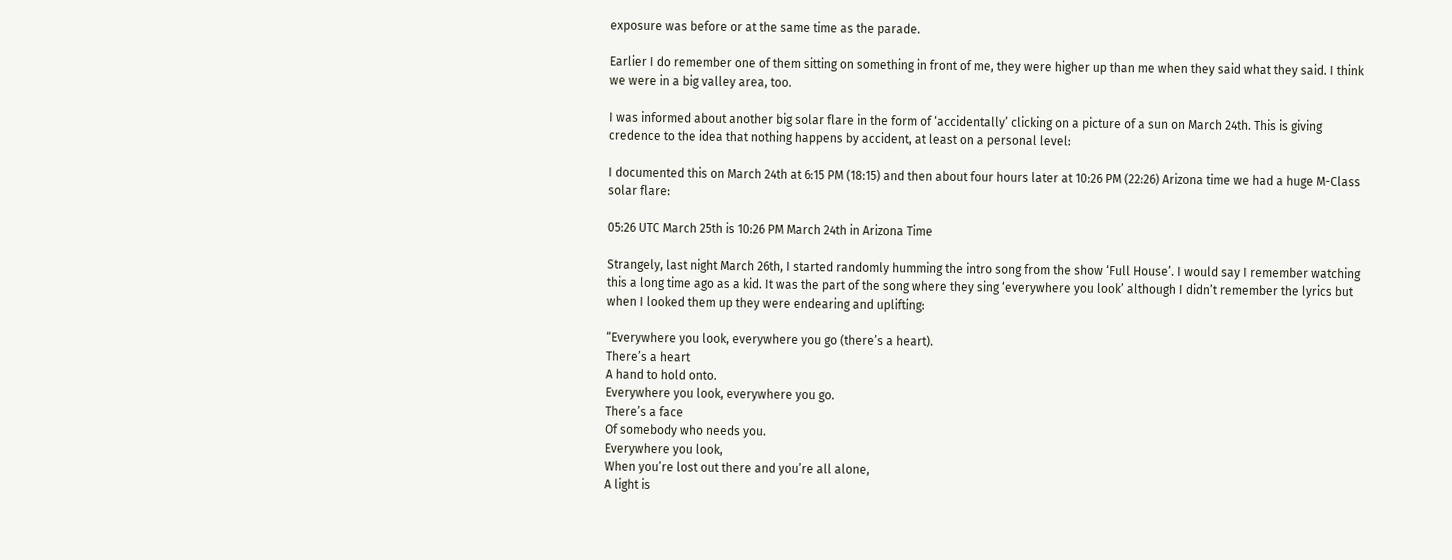exposure was before or at the same time as the parade.

Earlier I do remember one of them sitting on something in front of me, they were higher up than me when they said what they said. I think we were in a big valley area, too.

I was informed about another big solar flare in the form of ‘accidentally’ clicking on a picture of a sun on March 24th. This is giving credence to the idea that nothing happens by accident, at least on a personal level:

I documented this on March 24th at 6:15 PM (18:15) and then about four hours later at 10:26 PM (22:26) Arizona time we had a huge M-Class solar flare:

05:26 UTC March 25th is 10:26 PM March 24th in Arizona Time

Strangely, last night March 26th, I started randomly humming the intro song from the show ‘Full House’. I would say I remember watching this a long time ago as a kid. It was the part of the song where they sing ‘everywhere you look’ although I didn’t remember the lyrics but when I looked them up they were endearing and uplifting:

“Everywhere you look, everywhere you go (there’s a heart).
There’s a heart
A hand to hold onto.
Everywhere you look, everywhere you go.
There’s a face
Of somebody who needs you.
Everywhere you look,
When you’re lost out there and you’re all alone,
A light is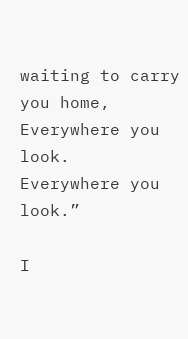waiting to carry you home,
Everywhere you look.
Everywhere you look.”

I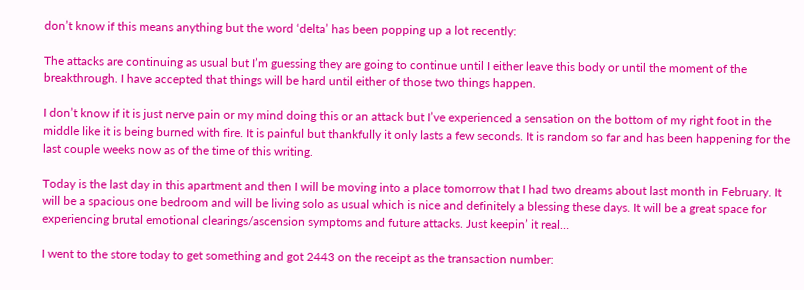don’t know if this means anything but the word ‘delta’ has been popping up a lot recently:

The attacks are continuing as usual but I’m guessing they are going to continue until I either leave this body or until the moment of the breakthrough. I have accepted that things will be hard until either of those two things happen.

I don’t know if it is just nerve pain or my mind doing this or an attack but I’ve experienced a sensation on the bottom of my right foot in the middle like it is being burned with fire. It is painful but thankfully it only lasts a few seconds. It is random so far and has been happening for the last couple weeks now as of the time of this writing.

Today is the last day in this apartment and then I will be moving into a place tomorrow that I had two dreams about last month in February. It will be a spacious one bedroom and will be living solo as usual which is nice and definitely a blessing these days. It will be a great space for experiencing brutal emotional clearings/ascension symptoms and future attacks. Just keepin’ it real…

I went to the store today to get something and got 2443 on the receipt as the transaction number: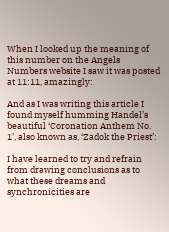When I looked up the meaning of this number on the Angels Numbers website I saw it was posted at 11:11, amazingly:

And as I was writing this article I found myself humming Handel’s beautiful ‘Coronation Anthem No. 1’, also known as, ‘Zadok the Priest’:

I have learned to try and refrain from drawing conclusions as to what these dreams and synchronicities are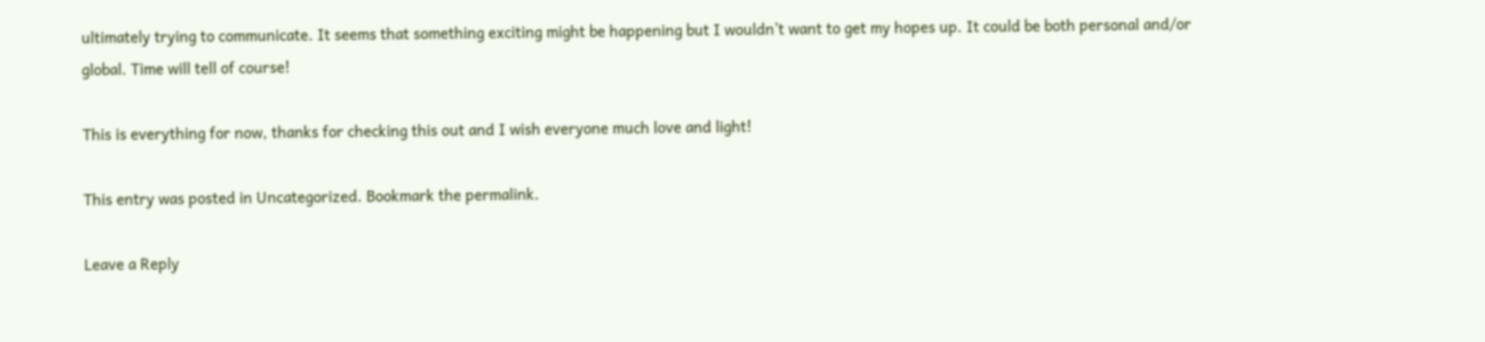ultimately trying to communicate. It seems that something exciting might be happening but I wouldn’t want to get my hopes up. It could be both personal and/or global. Time will tell of course!

This is everything for now, thanks for checking this out and I wish everyone much love and light!

This entry was posted in Uncategorized. Bookmark the permalink.

Leave a Reply